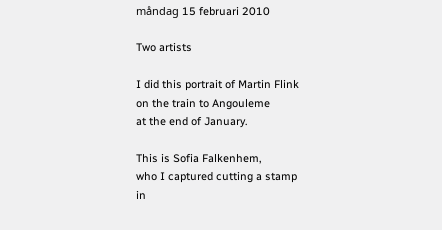måndag 15 februari 2010

Two artists

I did this portrait of Martin Flink
on the train to Angouleme
at the end of January.

This is Sofia Falkenhem,
who I captured cutting a stamp
in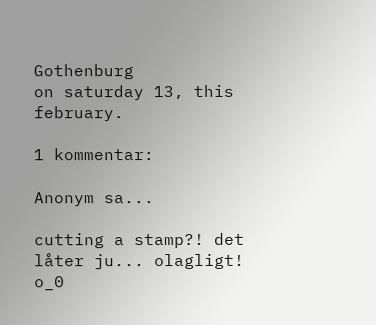Gothenburg
on saturday 13, this february.

1 kommentar:

Anonym sa...

cutting a stamp?! det låter ju... olagligt! o_0